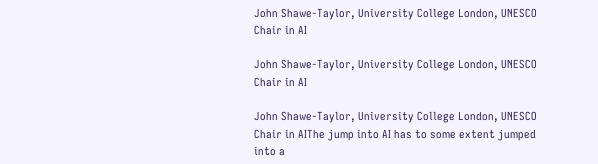John Shawe-Taylor, University College London, UNESCO Chair in AI

John Shawe-Taylor, University College London, UNESCO Chair in AI

John Shawe-Taylor, University College London, UNESCO Chair in AIThe jump into AI has to some extent jumped into a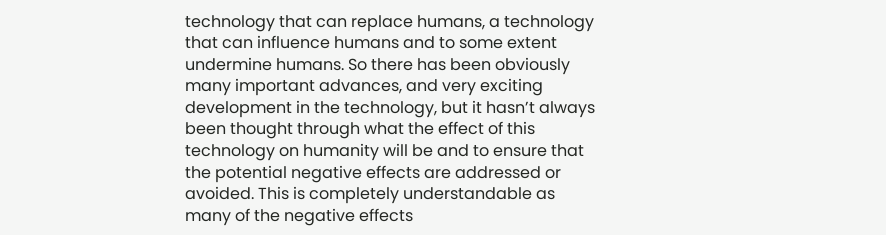technology that can replace humans, a technology that can influence humans and to some extent undermine humans. So there has been obviously many important advances, and very exciting development in the technology, but it hasn’t always been thought through what the effect of this technology on humanity will be and to ensure that the potential negative effects are addressed or avoided. This is completely understandable as many of the negative effects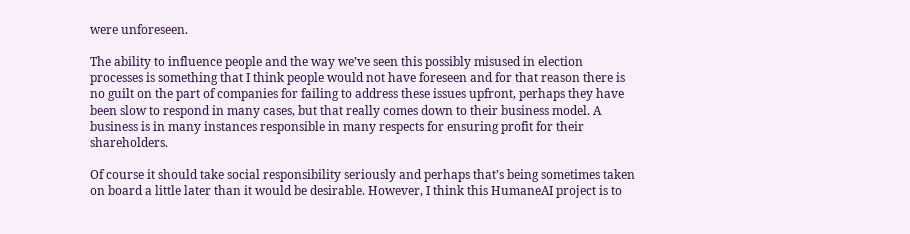were unforeseen.

The ability to influence people and the way we’ve seen this possibly misused in election processes is something that I think people would not have foreseen and for that reason there is no guilt on the part of companies for failing to address these issues upfront, perhaps they have been slow to respond in many cases, but that really comes down to their business model. A business is in many instances responsible in many respects for ensuring profit for their shareholders.

Of course it should take social responsibility seriously and perhaps that’s being sometimes taken on board a little later than it would be desirable. However, I think this HumaneAI project is to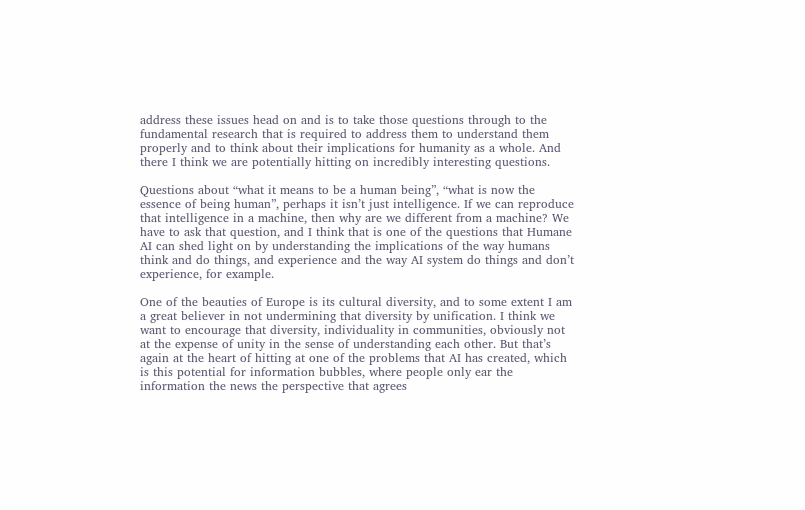address these issues head on and is to take those questions through to the fundamental research that is required to address them to understand them properly and to think about their implications for humanity as a whole. And there I think we are potentially hitting on incredibly interesting questions.

Questions about “what it means to be a human being”, “what is now the essence of being human”, perhaps it isn’t just intelligence. If we can reproduce that intelligence in a machine, then why are we different from a machine? We have to ask that question, and I think that is one of the questions that Humane AI can shed light on by understanding the implications of the way humans think and do things, and experience and the way AI system do things and don’t experience, for example.

One of the beauties of Europe is its cultural diversity, and to some extent I am a great believer in not undermining that diversity by unification. I think we want to encourage that diversity, individuality in communities, obviously not at the expense of unity in the sense of understanding each other. But that’s again at the heart of hitting at one of the problems that AI has created, which is this potential for information bubbles, where people only ear the information the news the perspective that agrees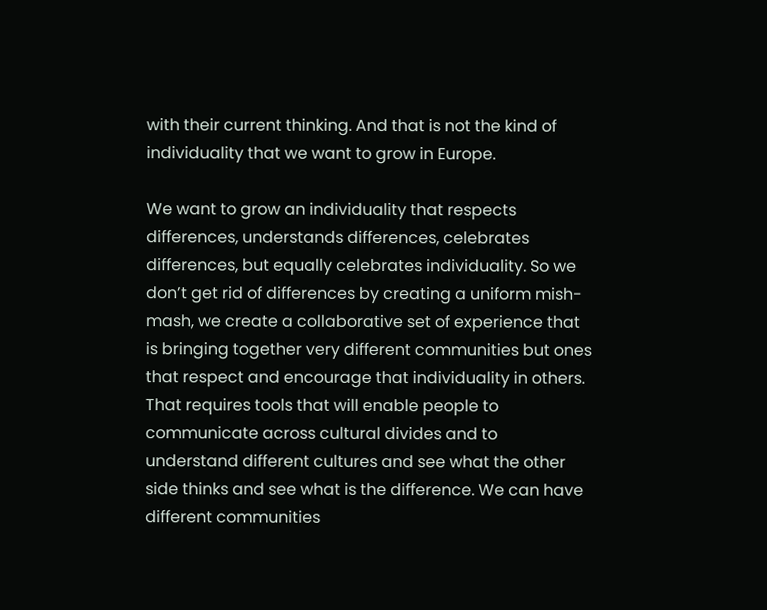with their current thinking. And that is not the kind of individuality that we want to grow in Europe.

We want to grow an individuality that respects differences, understands differences, celebrates differences, but equally celebrates individuality. So we don’t get rid of differences by creating a uniform mish-mash, we create a collaborative set of experience that is bringing together very different communities but ones that respect and encourage that individuality in others. That requires tools that will enable people to communicate across cultural divides and to understand different cultures and see what the other side thinks and see what is the difference. We can have different communities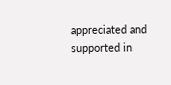appreciated and supported in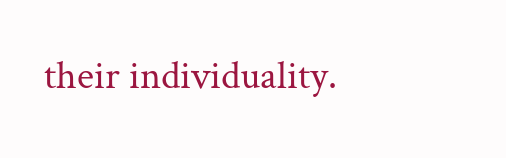their individuality.